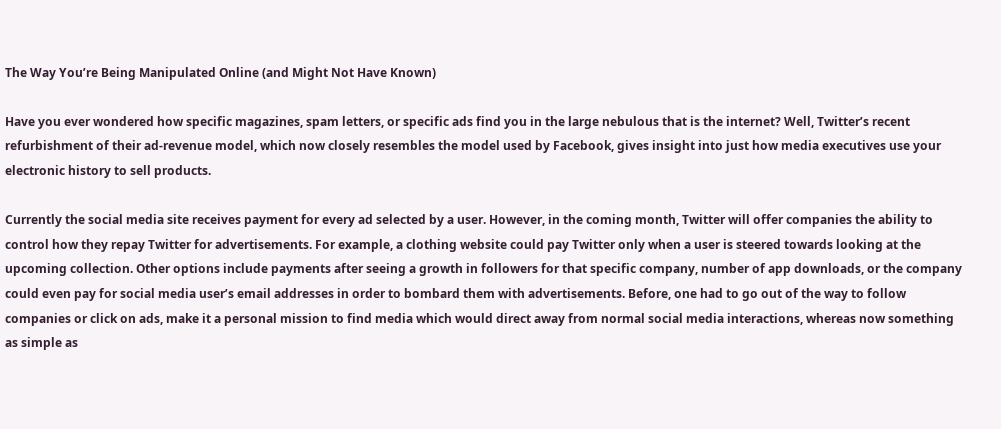The Way You’re Being Manipulated Online (and Might Not Have Known)

Have you ever wondered how specific magazines, spam letters, or specific ads find you in the large nebulous that is the internet? Well, Twitter’s recent refurbishment of their ad-revenue model, which now closely resembles the model used by Facebook, gives insight into just how media executives use your electronic history to sell products.

Currently the social media site receives payment for every ad selected by a user. However, in the coming month, Twitter will offer companies the ability to control how they repay Twitter for advertisements. For example, a clothing website could pay Twitter only when a user is steered towards looking at the upcoming collection. Other options include payments after seeing a growth in followers for that specific company, number of app downloads, or the company could even pay for social media user’s email addresses in order to bombard them with advertisements. Before, one had to go out of the way to follow companies or click on ads, make it a personal mission to find media which would direct away from normal social media interactions, whereas now something as simple as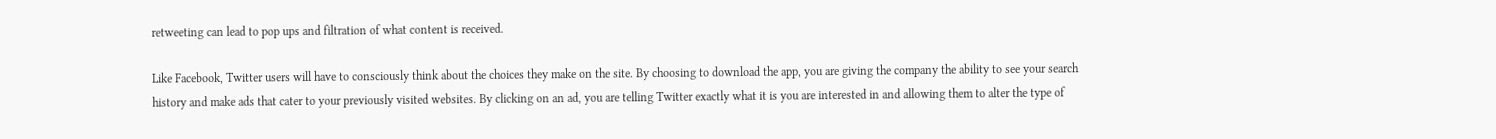retweeting can lead to pop ups and filtration of what content is received.

Like Facebook, Twitter users will have to consciously think about the choices they make on the site. By choosing to download the app, you are giving the company the ability to see your search history and make ads that cater to your previously visited websites. By clicking on an ad, you are telling Twitter exactly what it is you are interested in and allowing them to alter the type of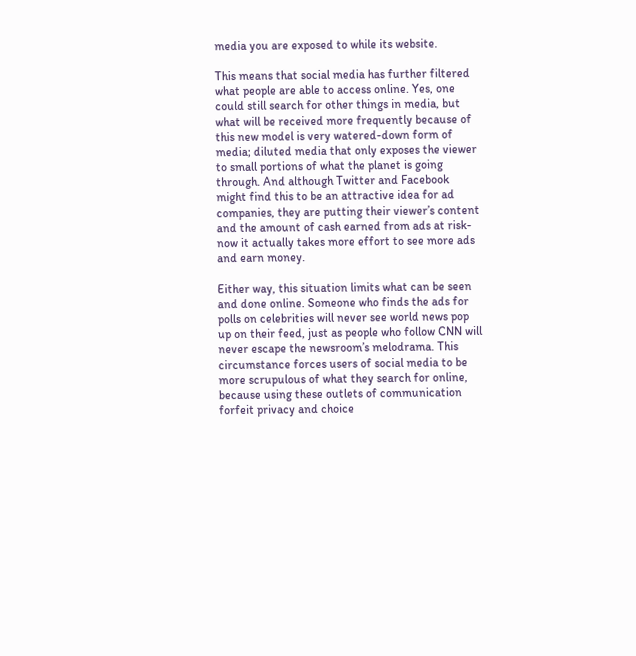media you are exposed to while its website.

This means that social media has further filtered what people are able to access online. Yes, one could still search for other things in media, but what will be received more frequently because of this new model is very watered-down form of media; diluted media that only exposes the viewer to small portions of what the planet is going through. And although Twitter and Facebook might find this to be an attractive idea for ad companies, they are putting their viewer’s content and the amount of cash earned from ads at risk- now it actually takes more effort to see more ads and earn money.

Either way, this situation limits what can be seen and done online. Someone who finds the ads for polls on celebrities will never see world news pop up on their feed, just as people who follow CNN will never escape the newsroom’s melodrama. This circumstance forces users of social media to be more scrupulous of what they search for online, because using these outlets of communication forfeit privacy and choice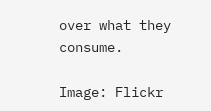over what they consume.

Image: Flickr